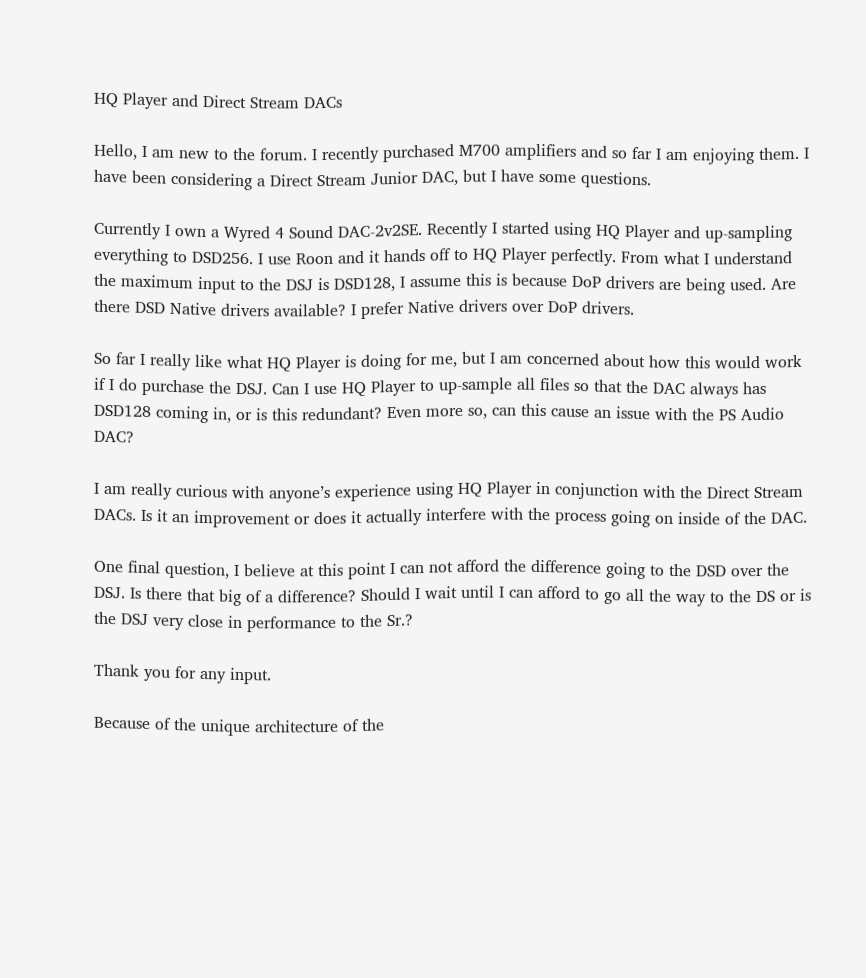HQ Player and Direct Stream DACs

Hello, I am new to the forum. I recently purchased M700 amplifiers and so far I am enjoying them. I have been considering a Direct Stream Junior DAC, but I have some questions.

Currently I own a Wyred 4 Sound DAC-2v2SE. Recently I started using HQ Player and up-sampling everything to DSD256. I use Roon and it hands off to HQ Player perfectly. From what I understand the maximum input to the DSJ is DSD128, I assume this is because DoP drivers are being used. Are there DSD Native drivers available? I prefer Native drivers over DoP drivers.

So far I really like what HQ Player is doing for me, but I am concerned about how this would work if I do purchase the DSJ. Can I use HQ Player to up-sample all files so that the DAC always has DSD128 coming in, or is this redundant? Even more so, can this cause an issue with the PS Audio DAC?

I am really curious with anyone’s experience using HQ Player in conjunction with the Direct Stream DACs. Is it an improvement or does it actually interfere with the process going on inside of the DAC.

One final question, I believe at this point I can not afford the difference going to the DSD over the DSJ. Is there that big of a difference? Should I wait until I can afford to go all the way to the DS or is the DSJ very close in performance to the Sr.?

Thank you for any input.

Because of the unique architecture of the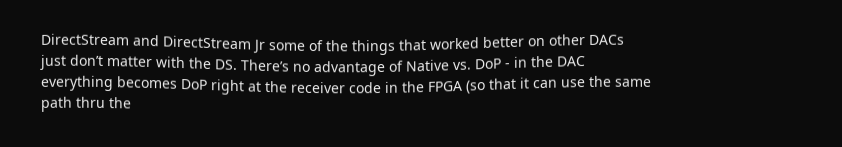DirectStream and DirectStream Jr some of the things that worked better on other DACs just don’t matter with the DS. There’s no advantage of Native vs. DoP - in the DAC everything becomes DoP right at the receiver code in the FPGA (so that it can use the same path thru the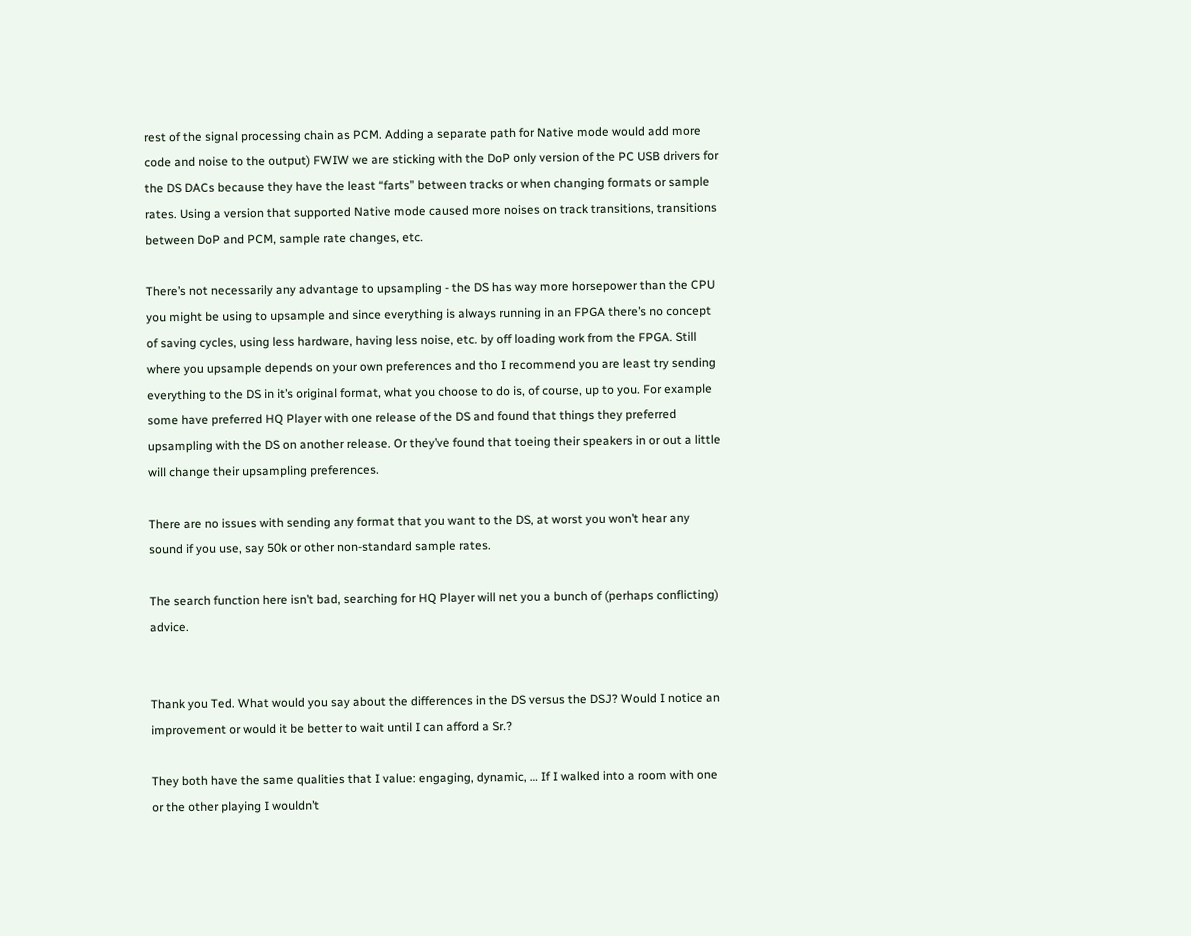rest of the signal processing chain as PCM. Adding a separate path for Native mode would add more code and noise to the output) FWIW we are sticking with the DoP only version of the PC USB drivers for the DS DACs because they have the least “farts” between tracks or when changing formats or sample rates. Using a version that supported Native mode caused more noises on track transitions, transitions between DoP and PCM, sample rate changes, etc.

There’s not necessarily any advantage to upsampling - the DS has way more horsepower than the CPU you might be using to upsample and since everything is always running in an FPGA there’s no concept of saving cycles, using less hardware, having less noise, etc. by off loading work from the FPGA. Still where you upsample depends on your own preferences and tho I recommend you are least try sending everything to the DS in it’s original format, what you choose to do is, of course, up to you. For example some have preferred HQ Player with one release of the DS and found that things they preferred upsampling with the DS on another release. Or they’ve found that toeing their speakers in or out a little will change their upsampling preferences.

There are no issues with sending any format that you want to the DS, at worst you won’t hear any sound if you use, say 50k or other non-standard sample rates.

The search function here isn’t bad, searching for HQ Player will net you a bunch of (perhaps conflicting) advice.


Thank you Ted. What would you say about the differences in the DS versus the DSJ? Would I notice an improvement or would it be better to wait until I can afford a Sr.?

They both have the same qualities that I value: engaging, dynamic, … If I walked into a room with one or the other playing I wouldn’t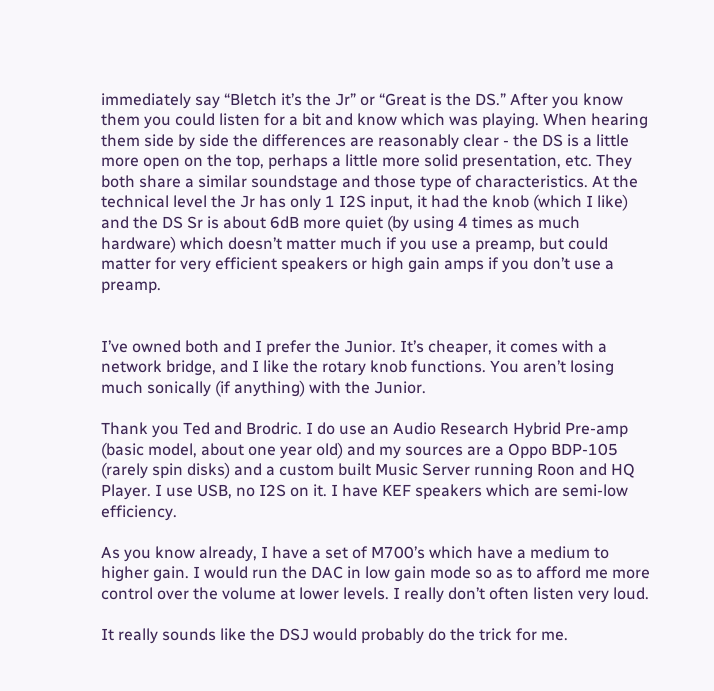immediately say “Bletch it’s the Jr” or “Great is the DS.” After you know them you could listen for a bit and know which was playing. When hearing them side by side the differences are reasonably clear - the DS is a little more open on the top, perhaps a little more solid presentation, etc. They both share a similar soundstage and those type of characteristics. At the technical level the Jr has only 1 I2S input, it had the knob (which I like) and the DS Sr is about 6dB more quiet (by using 4 times as much hardware) which doesn’t matter much if you use a preamp, but could matter for very efficient speakers or high gain amps if you don’t use a preamp.


I’ve owned both and I prefer the Junior. It’s cheaper, it comes with a network bridge, and I like the rotary knob functions. You aren’t losing much sonically (if anything) with the Junior.

Thank you Ted and Brodric. I do use an Audio Research Hybrid Pre-amp (basic model, about one year old) and my sources are a Oppo BDP-105 (rarely spin disks) and a custom built Music Server running Roon and HQ Player. I use USB, no I2S on it. I have KEF speakers which are semi-low efficiency.

As you know already, I have a set of M700’s which have a medium to higher gain. I would run the DAC in low gain mode so as to afford me more control over the volume at lower levels. I really don’t often listen very loud.

It really sounds like the DSJ would probably do the trick for me.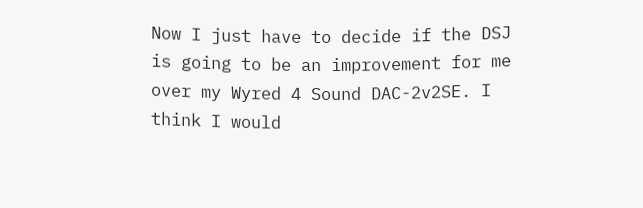Now I just have to decide if the DSJ is going to be an improvement for me over my Wyred 4 Sound DAC-2v2SE. I think I would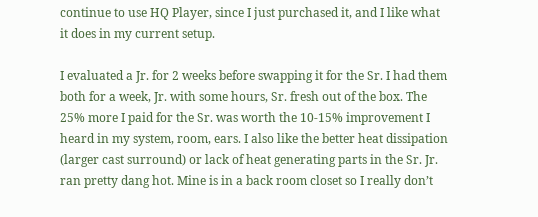continue to use HQ Player, since I just purchased it, and I like what it does in my current setup.

I evaluated a Jr. for 2 weeks before swapping it for the Sr. I had them both for a week, Jr. with some hours, Sr. fresh out of the box. The 25% more I paid for the Sr. was worth the 10-15% improvement I heard in my system, room, ears. I also like the better heat dissipation (larger cast surround) or lack of heat generating parts in the Sr. Jr. ran pretty dang hot. Mine is in a back room closet so I really don’t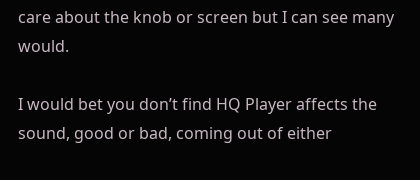care about the knob or screen but I can see many would.

I would bet you don’t find HQ Player affects the sound, good or bad, coming out of either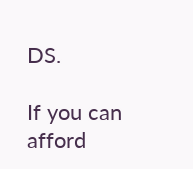DS.

If you can afford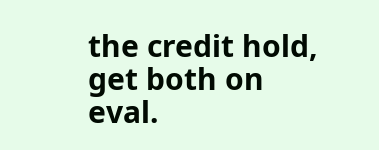the credit hold, get both on eval.